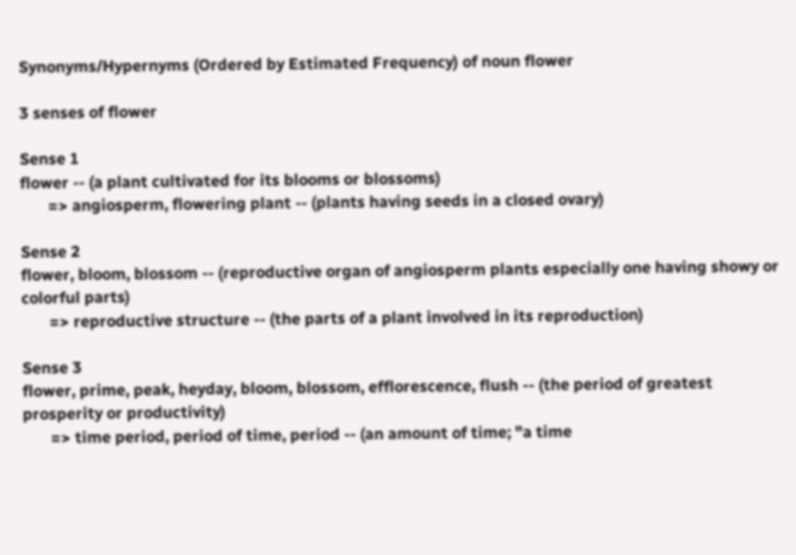Synonyms/Hypernyms (Ordered by Estimated Frequency) of noun flower

3 senses of flower

Sense 1
flower -- (a plant cultivated for its blooms or blossoms)
       => angiosperm, flowering plant -- (plants having seeds in a closed ovary)

Sense 2
flower, bloom, blossom -- (reproductive organ of angiosperm plants especially one having showy or colorful parts)
       => reproductive structure -- (the parts of a plant involved in its reproduction)

Sense 3
flower, prime, peak, heyday, bloom, blossom, efflorescence, flush -- (the period of greatest prosperity or productivity)
       => time period, period of time, period -- (an amount of time; "a time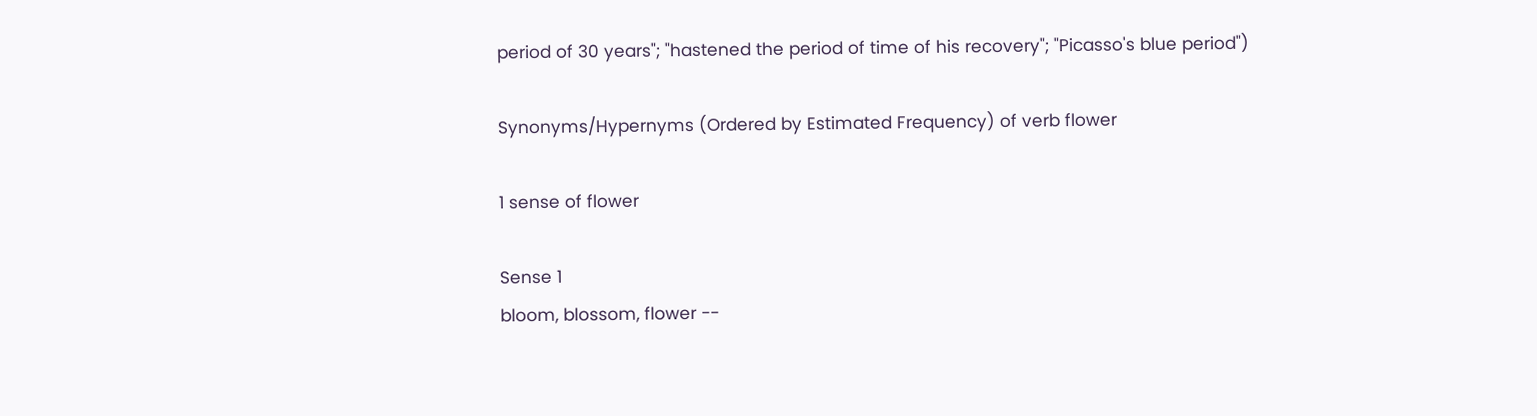period of 30 years"; "hastened the period of time of his recovery"; "Picasso's blue period")

Synonyms/Hypernyms (Ordered by Estimated Frequency) of verb flower

1 sense of flower

Sense 1
bloom, blossom, flower --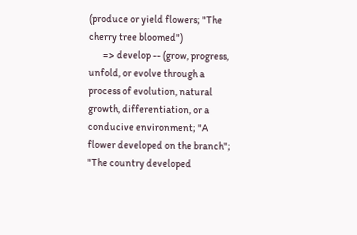(produce or yield flowers; "The cherry tree bloomed")
       => develop -- (grow, progress, unfold, or evolve through a process of evolution, natural growth, differentiation, or a conducive environment; "A flower developed on the branch"; "The country developed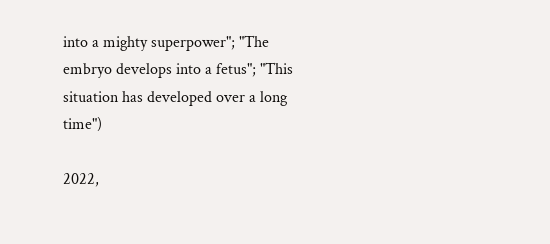into a mighty superpower"; "The embryo develops into a fetus"; "This situation has developed over a long time")

2022,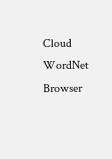Cloud WordNet Browser